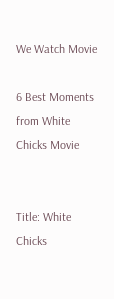We Watch Movie

6 Best Moments from White Chicks Movie


Title: White Chicks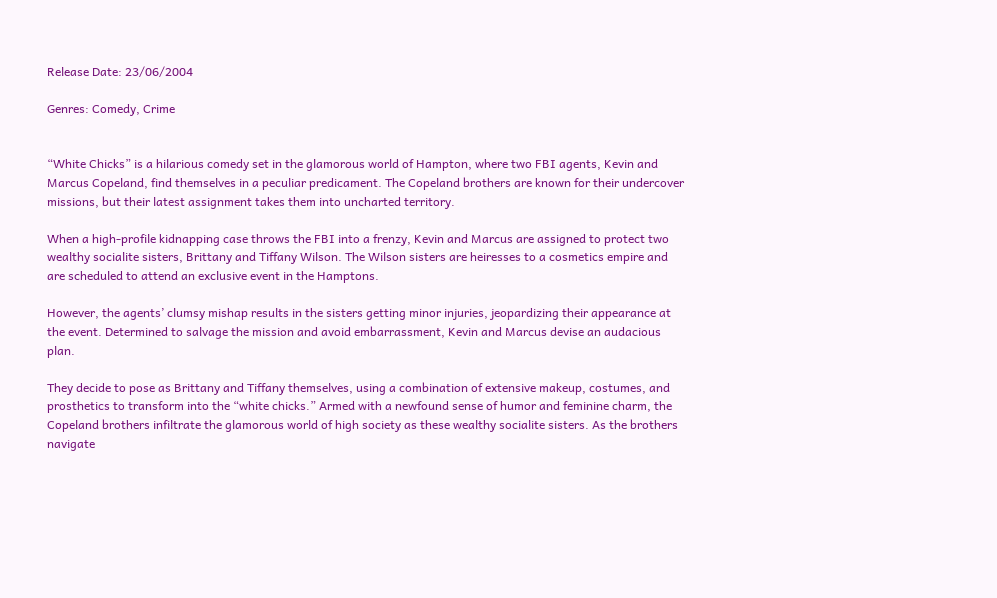Release Date: 23/06/2004

Genres: Comedy, Crime


“White Chicks” is a hilarious comedy set in the glamorous world of Hampton, where two FBI agents, Kevin and Marcus Copeland, find themselves in a peculiar predicament. The Copeland brothers are known for their undercover missions, but their latest assignment takes them into uncharted territory.

When a high-profile kidnapping case throws the FBI into a frenzy, Kevin and Marcus are assigned to protect two wealthy socialite sisters, Brittany and Tiffany Wilson. The Wilson sisters are heiresses to a cosmetics empire and are scheduled to attend an exclusive event in the Hamptons.

However, the agents’ clumsy mishap results in the sisters getting minor injuries, jeopardizing their appearance at the event. Determined to salvage the mission and avoid embarrassment, Kevin and Marcus devise an audacious plan.

They decide to pose as Brittany and Tiffany themselves, using a combination of extensive makeup, costumes, and prosthetics to transform into the “white chicks.” Armed with a newfound sense of humor and feminine charm, the Copeland brothers infiltrate the glamorous world of high society as these wealthy socialite sisters. As the brothers navigate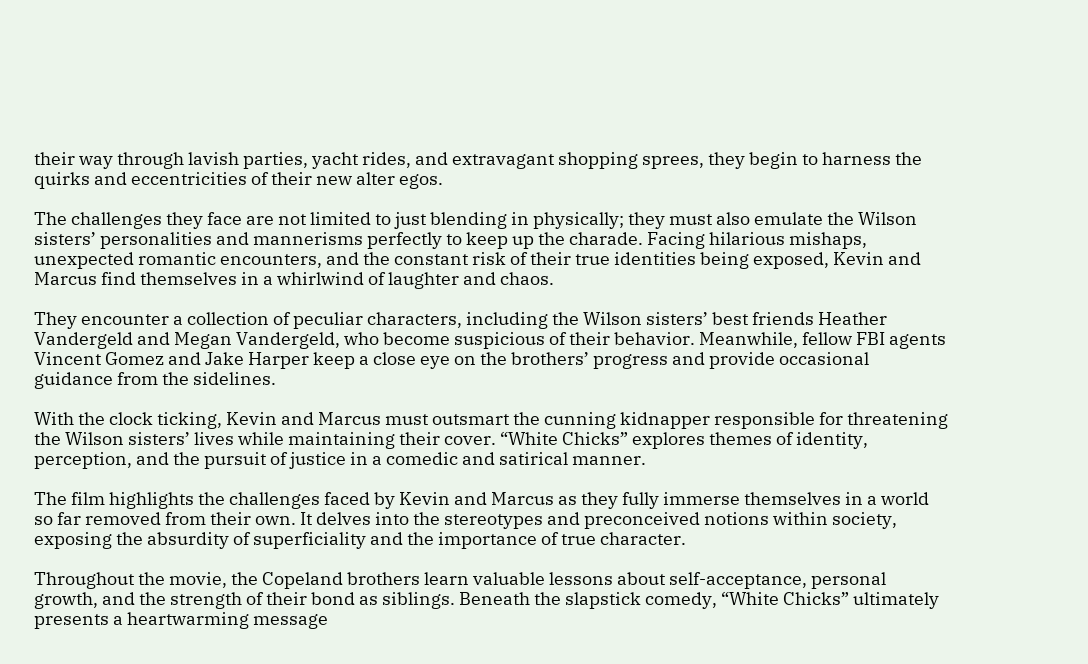their way through lavish parties, yacht rides, and extravagant shopping sprees, they begin to harness the quirks and eccentricities of their new alter egos.

The challenges they face are not limited to just blending in physically; they must also emulate the Wilson sisters’ personalities and mannerisms perfectly to keep up the charade. Facing hilarious mishaps, unexpected romantic encounters, and the constant risk of their true identities being exposed, Kevin and Marcus find themselves in a whirlwind of laughter and chaos.

They encounter a collection of peculiar characters, including the Wilson sisters’ best friends Heather Vandergeld and Megan Vandergeld, who become suspicious of their behavior. Meanwhile, fellow FBI agents Vincent Gomez and Jake Harper keep a close eye on the brothers’ progress and provide occasional guidance from the sidelines.

With the clock ticking, Kevin and Marcus must outsmart the cunning kidnapper responsible for threatening the Wilson sisters’ lives while maintaining their cover. “White Chicks” explores themes of identity, perception, and the pursuit of justice in a comedic and satirical manner.

The film highlights the challenges faced by Kevin and Marcus as they fully immerse themselves in a world so far removed from their own. It delves into the stereotypes and preconceived notions within society, exposing the absurdity of superficiality and the importance of true character.

Throughout the movie, the Copeland brothers learn valuable lessons about self-acceptance, personal growth, and the strength of their bond as siblings. Beneath the slapstick comedy, “White Chicks” ultimately presents a heartwarming message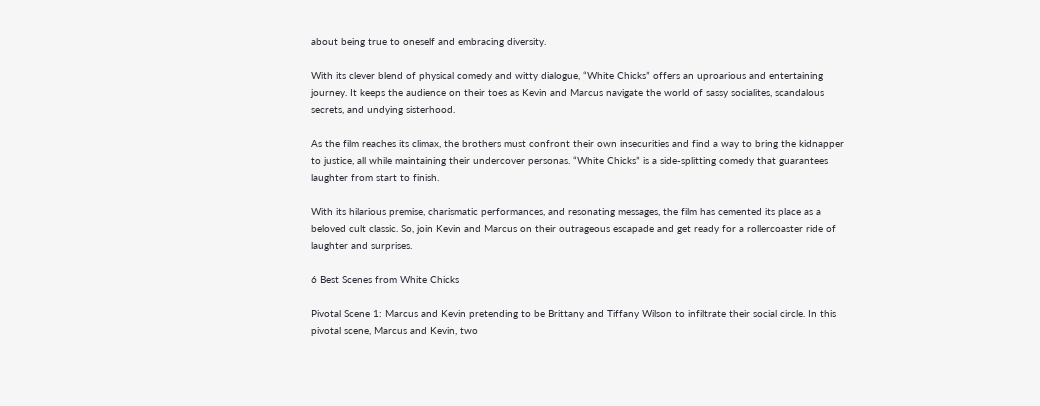about being true to oneself and embracing diversity.

With its clever blend of physical comedy and witty dialogue, “White Chicks” offers an uproarious and entertaining journey. It keeps the audience on their toes as Kevin and Marcus navigate the world of sassy socialites, scandalous secrets, and undying sisterhood.

As the film reaches its climax, the brothers must confront their own insecurities and find a way to bring the kidnapper to justice, all while maintaining their undercover personas. “White Chicks” is a side-splitting comedy that guarantees laughter from start to finish.

With its hilarious premise, charismatic performances, and resonating messages, the film has cemented its place as a beloved cult classic. So, join Kevin and Marcus on their outrageous escapade and get ready for a rollercoaster ride of laughter and surprises.

6 Best Scenes from White Chicks

Pivotal Scene 1: Marcus and Kevin pretending to be Brittany and Tiffany Wilson to infiltrate their social circle. In this pivotal scene, Marcus and Kevin, two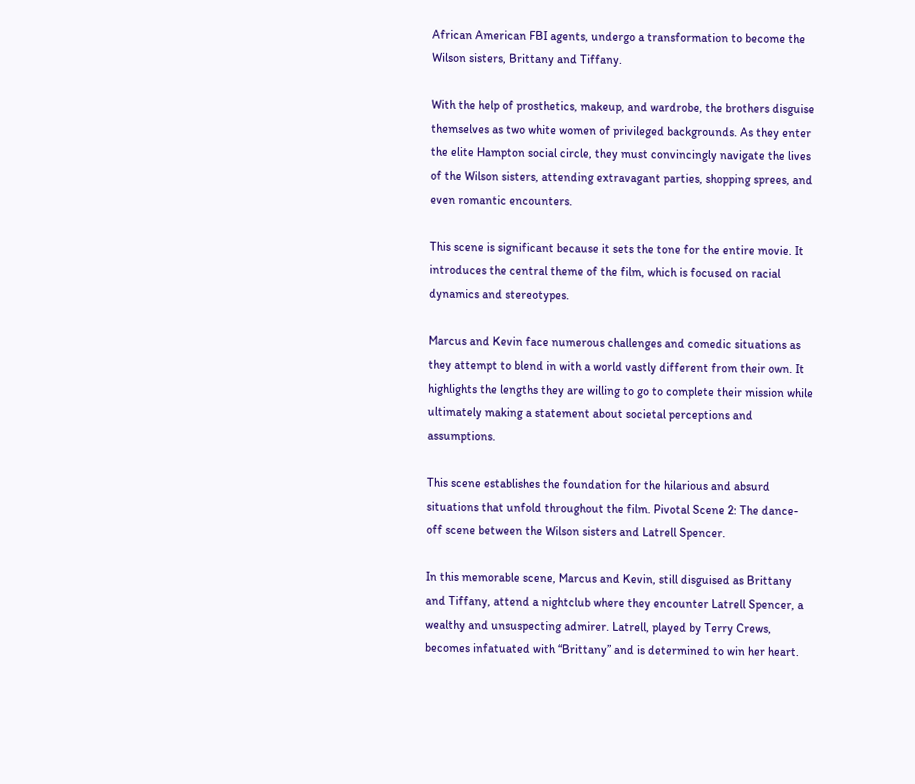African American FBI agents, undergo a transformation to become the Wilson sisters, Brittany and Tiffany.

With the help of prosthetics, makeup, and wardrobe, the brothers disguise themselves as two white women of privileged backgrounds. As they enter the elite Hampton social circle, they must convincingly navigate the lives of the Wilson sisters, attending extravagant parties, shopping sprees, and even romantic encounters.

This scene is significant because it sets the tone for the entire movie. It introduces the central theme of the film, which is focused on racial dynamics and stereotypes.

Marcus and Kevin face numerous challenges and comedic situations as they attempt to blend in with a world vastly different from their own. It highlights the lengths they are willing to go to complete their mission while ultimately making a statement about societal perceptions and assumptions.

This scene establishes the foundation for the hilarious and absurd situations that unfold throughout the film. Pivotal Scene 2: The dance-off scene between the Wilson sisters and Latrell Spencer.

In this memorable scene, Marcus and Kevin, still disguised as Brittany and Tiffany, attend a nightclub where they encounter Latrell Spencer, a wealthy and unsuspecting admirer. Latrell, played by Terry Crews, becomes infatuated with “Brittany” and is determined to win her heart.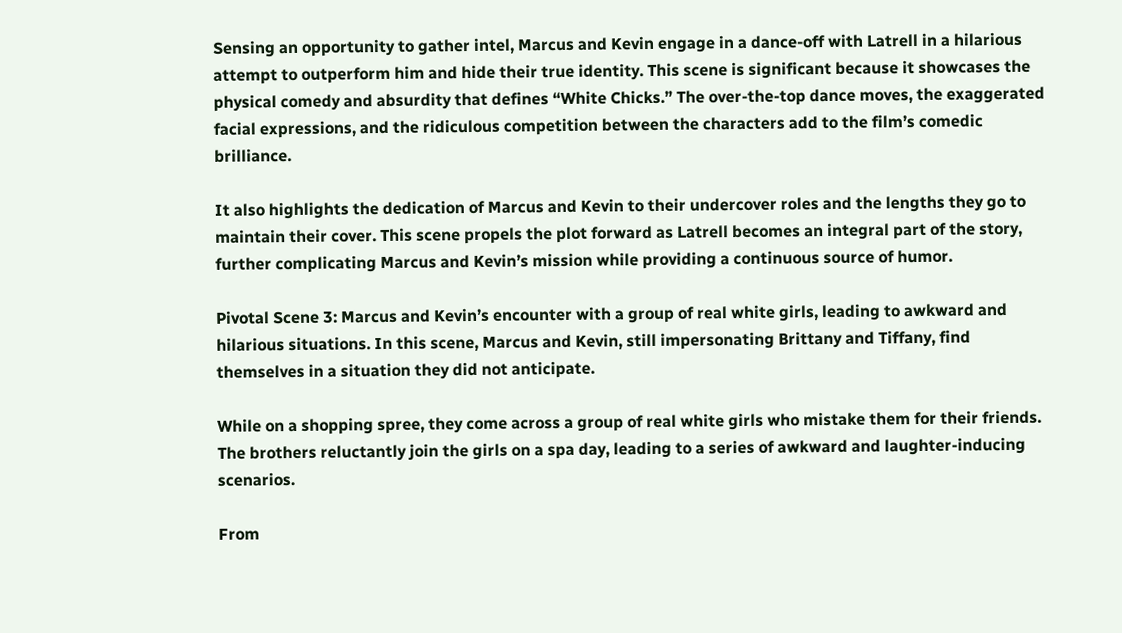Sensing an opportunity to gather intel, Marcus and Kevin engage in a dance-off with Latrell in a hilarious attempt to outperform him and hide their true identity. This scene is significant because it showcases the physical comedy and absurdity that defines “White Chicks.” The over-the-top dance moves, the exaggerated facial expressions, and the ridiculous competition between the characters add to the film’s comedic brilliance.

It also highlights the dedication of Marcus and Kevin to their undercover roles and the lengths they go to maintain their cover. This scene propels the plot forward as Latrell becomes an integral part of the story, further complicating Marcus and Kevin’s mission while providing a continuous source of humor.

Pivotal Scene 3: Marcus and Kevin’s encounter with a group of real white girls, leading to awkward and hilarious situations. In this scene, Marcus and Kevin, still impersonating Brittany and Tiffany, find themselves in a situation they did not anticipate.

While on a shopping spree, they come across a group of real white girls who mistake them for their friends. The brothers reluctantly join the girls on a spa day, leading to a series of awkward and laughter-inducing scenarios.

From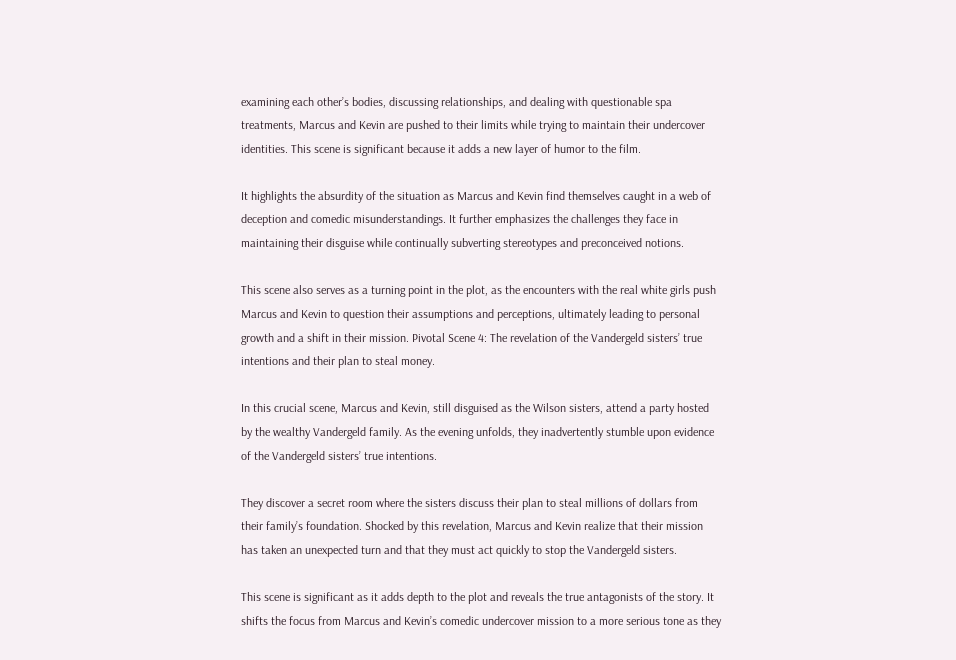examining each other’s bodies, discussing relationships, and dealing with questionable spa treatments, Marcus and Kevin are pushed to their limits while trying to maintain their undercover identities. This scene is significant because it adds a new layer of humor to the film.

It highlights the absurdity of the situation as Marcus and Kevin find themselves caught in a web of deception and comedic misunderstandings. It further emphasizes the challenges they face in maintaining their disguise while continually subverting stereotypes and preconceived notions.

This scene also serves as a turning point in the plot, as the encounters with the real white girls push Marcus and Kevin to question their assumptions and perceptions, ultimately leading to personal growth and a shift in their mission. Pivotal Scene 4: The revelation of the Vandergeld sisters’ true intentions and their plan to steal money.

In this crucial scene, Marcus and Kevin, still disguised as the Wilson sisters, attend a party hosted by the wealthy Vandergeld family. As the evening unfolds, they inadvertently stumble upon evidence of the Vandergeld sisters’ true intentions.

They discover a secret room where the sisters discuss their plan to steal millions of dollars from their family’s foundation. Shocked by this revelation, Marcus and Kevin realize that their mission has taken an unexpected turn and that they must act quickly to stop the Vandergeld sisters.

This scene is significant as it adds depth to the plot and reveals the true antagonists of the story. It shifts the focus from Marcus and Kevin’s comedic undercover mission to a more serious tone as they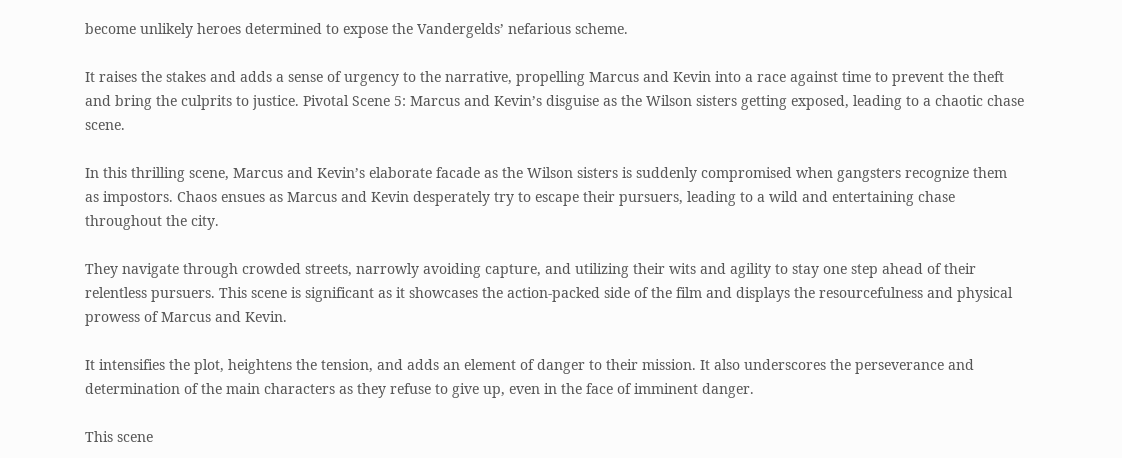become unlikely heroes determined to expose the Vandergelds’ nefarious scheme.

It raises the stakes and adds a sense of urgency to the narrative, propelling Marcus and Kevin into a race against time to prevent the theft and bring the culprits to justice. Pivotal Scene 5: Marcus and Kevin’s disguise as the Wilson sisters getting exposed, leading to a chaotic chase scene.

In this thrilling scene, Marcus and Kevin’s elaborate facade as the Wilson sisters is suddenly compromised when gangsters recognize them as impostors. Chaos ensues as Marcus and Kevin desperately try to escape their pursuers, leading to a wild and entertaining chase throughout the city.

They navigate through crowded streets, narrowly avoiding capture, and utilizing their wits and agility to stay one step ahead of their relentless pursuers. This scene is significant as it showcases the action-packed side of the film and displays the resourcefulness and physical prowess of Marcus and Kevin.

It intensifies the plot, heightens the tension, and adds an element of danger to their mission. It also underscores the perseverance and determination of the main characters as they refuse to give up, even in the face of imminent danger.

This scene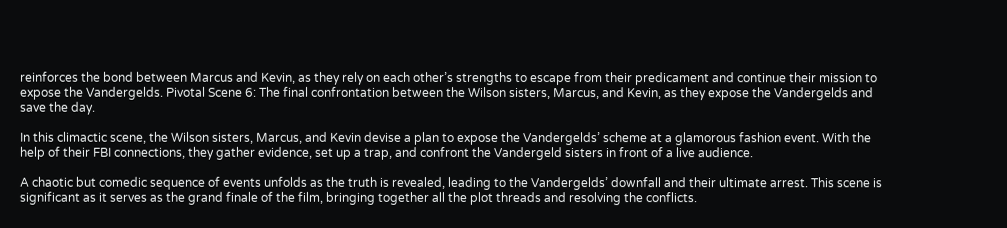reinforces the bond between Marcus and Kevin, as they rely on each other’s strengths to escape from their predicament and continue their mission to expose the Vandergelds. Pivotal Scene 6: The final confrontation between the Wilson sisters, Marcus, and Kevin, as they expose the Vandergelds and save the day.

In this climactic scene, the Wilson sisters, Marcus, and Kevin devise a plan to expose the Vandergelds’ scheme at a glamorous fashion event. With the help of their FBI connections, they gather evidence, set up a trap, and confront the Vandergeld sisters in front of a live audience.

A chaotic but comedic sequence of events unfolds as the truth is revealed, leading to the Vandergelds’ downfall and their ultimate arrest. This scene is significant as it serves as the grand finale of the film, bringing together all the plot threads and resolving the conflicts.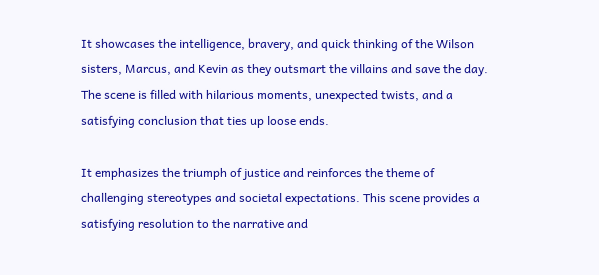It showcases the intelligence, bravery, and quick thinking of the Wilson sisters, Marcus, and Kevin as they outsmart the villains and save the day. The scene is filled with hilarious moments, unexpected twists, and a satisfying conclusion that ties up loose ends.

It emphasizes the triumph of justice and reinforces the theme of challenging stereotypes and societal expectations. This scene provides a satisfying resolution to the narrative and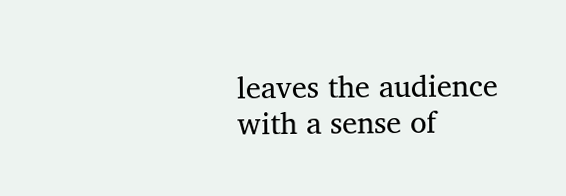leaves the audience with a sense of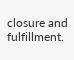closure and fulfillment.